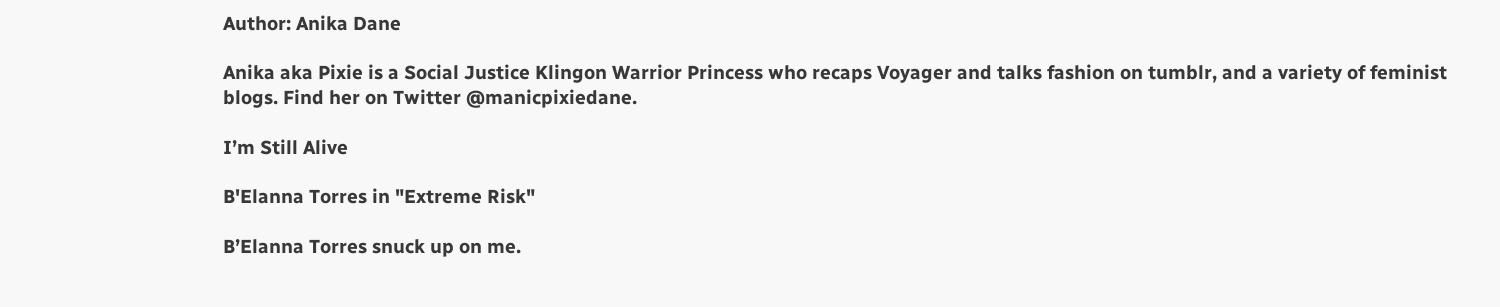Author: Anika Dane

Anika aka Pixie is a Social Justice Klingon Warrior Princess who recaps Voyager and talks fashion on tumblr, and a variety of feminist blogs. Find her on Twitter @manicpixiedane.

I’m Still Alive

B'Elanna Torres in "Extreme Risk"

B’Elanna Torres snuck up on me.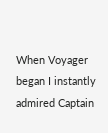When Voyager began I instantly admired Captain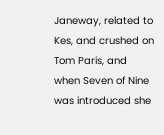Janeway, related to Kes, and crushed on Tom Paris, and when Seven of Nine was introduced she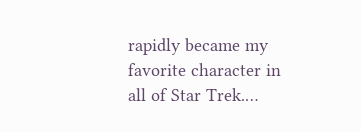rapidly became my favorite character in all of Star Trek.…